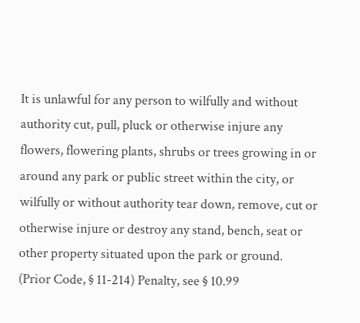It is unlawful for any person to wilfully and without authority cut, pull, pluck or otherwise injure any flowers, flowering plants, shrubs or trees growing in or around any park or public street within the city, or wilfully or without authority tear down, remove, cut or otherwise injure or destroy any stand, bench, seat or other property situated upon the park or ground.
(Prior Code, § 11-214) Penalty, see § 10.99